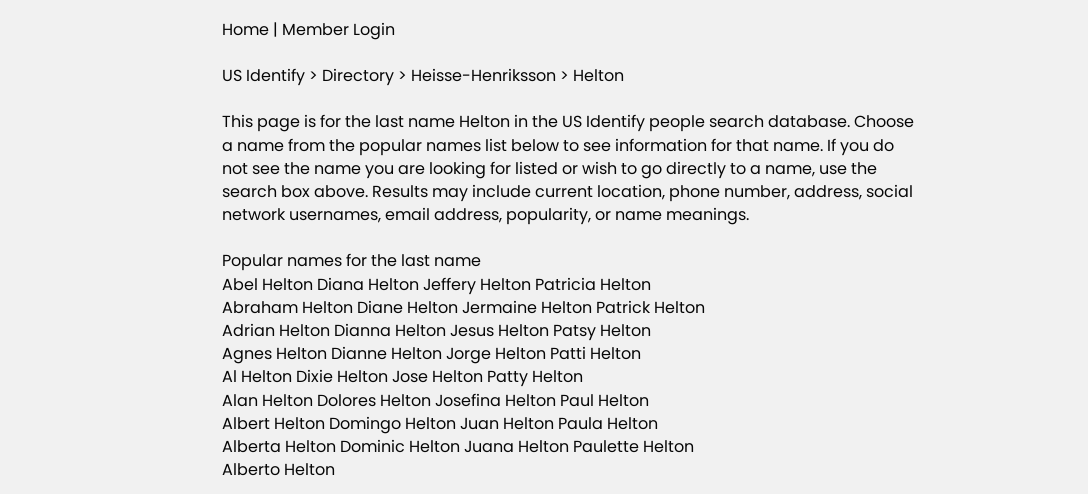Home | Member Login

US Identify > Directory > Heisse-Henriksson > Helton

This page is for the last name Helton in the US Identify people search database. Choose a name from the popular names list below to see information for that name. If you do not see the name you are looking for listed or wish to go directly to a name, use the search box above. Results may include current location, phone number, address, social network usernames, email address, popularity, or name meanings.

Popular names for the last name
Abel Helton Diana Helton Jeffery Helton Patricia Helton
Abraham Helton Diane Helton Jermaine Helton Patrick Helton
Adrian Helton Dianna Helton Jesus Helton Patsy Helton
Agnes Helton Dianne Helton Jorge Helton Patti Helton
Al Helton Dixie Helton Jose Helton Patty Helton
Alan Helton Dolores Helton Josefina Helton Paul Helton
Albert Helton Domingo Helton Juan Helton Paula Helton
Alberta Helton Dominic Helton Juana Helton Paulette Helton
Alberto Helton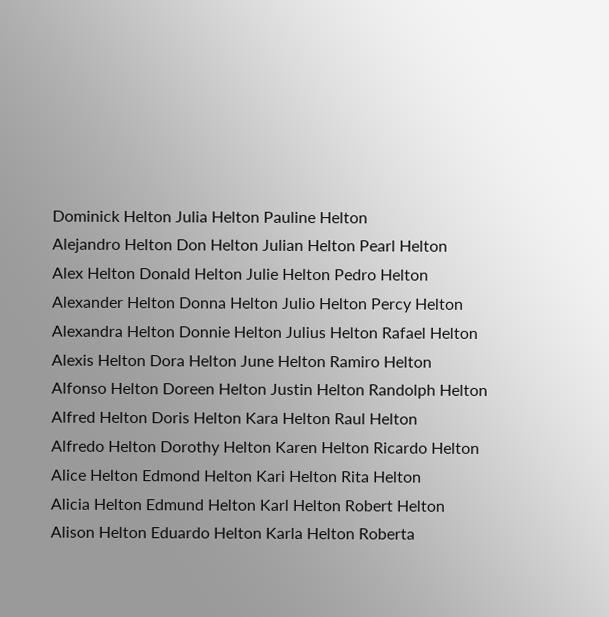Dominick Helton Julia Helton Pauline Helton
Alejandro Helton Don Helton Julian Helton Pearl Helton
Alex Helton Donald Helton Julie Helton Pedro Helton
Alexander Helton Donna Helton Julio Helton Percy Helton
Alexandra Helton Donnie Helton Julius Helton Rafael Helton
Alexis Helton Dora Helton June Helton Ramiro Helton
Alfonso Helton Doreen Helton Justin Helton Randolph Helton
Alfred Helton Doris Helton Kara Helton Raul Helton
Alfredo Helton Dorothy Helton Karen Helton Ricardo Helton
Alice Helton Edmond Helton Kari Helton Rita Helton
Alicia Helton Edmund Helton Karl Helton Robert Helton
Alison Helton Eduardo Helton Karla Helton Roberta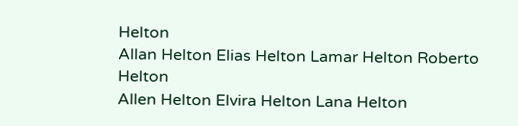Helton
Allan Helton Elias Helton Lamar Helton Roberto Helton
Allen Helton Elvira Helton Lana Helton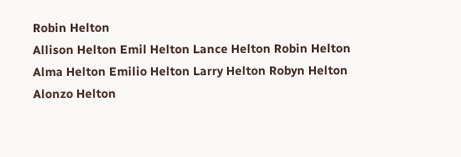Robin Helton
Allison Helton Emil Helton Lance Helton Robin Helton
Alma Helton Emilio Helton Larry Helton Robyn Helton
Alonzo Helton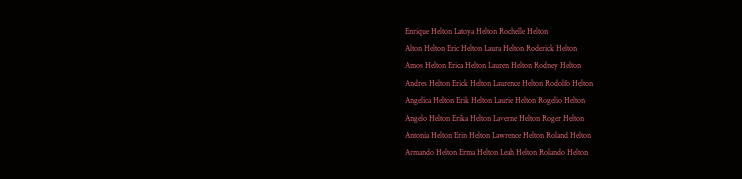Enrique Helton Latoya Helton Rochelle Helton
Alton Helton Eric Helton Laura Helton Roderick Helton
Amos Helton Erica Helton Lauren Helton Rodney Helton
Andres Helton Erick Helton Laurence Helton Rodolfo Helton
Angelica Helton Erik Helton Laurie Helton Rogelio Helton
Angelo Helton Erika Helton Laverne Helton Roger Helton
Antonia Helton Erin Helton Lawrence Helton Roland Helton
Armando Helton Erma Helton Leah Helton Rolando Helton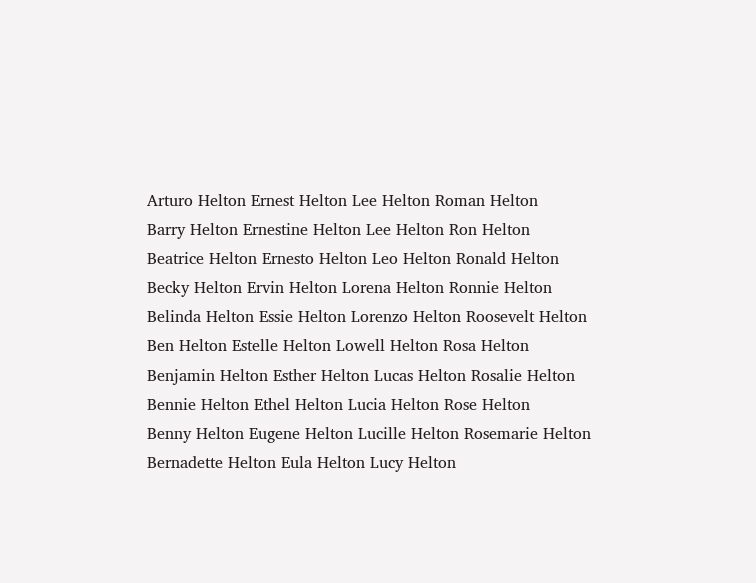Arturo Helton Ernest Helton Lee Helton Roman Helton
Barry Helton Ernestine Helton Lee Helton Ron Helton
Beatrice Helton Ernesto Helton Leo Helton Ronald Helton
Becky Helton Ervin Helton Lorena Helton Ronnie Helton
Belinda Helton Essie Helton Lorenzo Helton Roosevelt Helton
Ben Helton Estelle Helton Lowell Helton Rosa Helton
Benjamin Helton Esther Helton Lucas Helton Rosalie Helton
Bennie Helton Ethel Helton Lucia Helton Rose Helton
Benny Helton Eugene Helton Lucille Helton Rosemarie Helton
Bernadette Helton Eula Helton Lucy Helton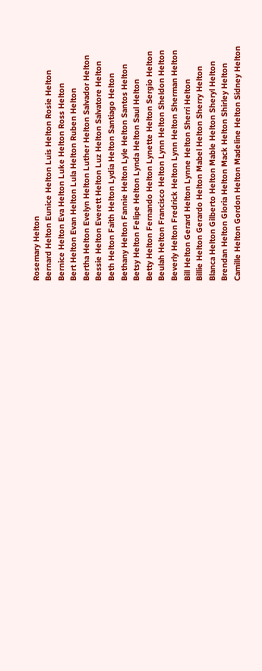Rosemary Helton
Bernard Helton Eunice Helton Luis Helton Rosie Helton
Bernice Helton Eva Helton Luke Helton Ross Helton
Bert Helton Evan Helton Lula Helton Ruben Helton
Bertha Helton Evelyn Helton Luther Helton Salvador Helton
Bessie Helton Everett Helton Luz Helton Salvatore Helton
Beth Helton Faith Helton Lydia Helton Santiago Helton
Bethany Helton Fannie Helton Lyle Helton Santos Helton
Betsy Helton Felipe Helton Lynda Helton Saul Helton
Betty Helton Fernando Helton Lynette Helton Sergio Helton
Beulah Helton Francisco Helton Lynn Helton Sheldon Helton
Beverly Helton Fredrick Helton Lynn Helton Sherman Helton
Bill Helton Gerard Helton Lynne Helton Sherri Helton
Billie Helton Gerardo Helton Mabel Helton Sherry Helton
Blanca Helton Gilberto Helton Mable Helton Sheryl Helton
Brendan Helton Gloria Helton Mack Helton Shirley Helton
Camille Helton Gordon Helton Madeline Helton Sidney Helton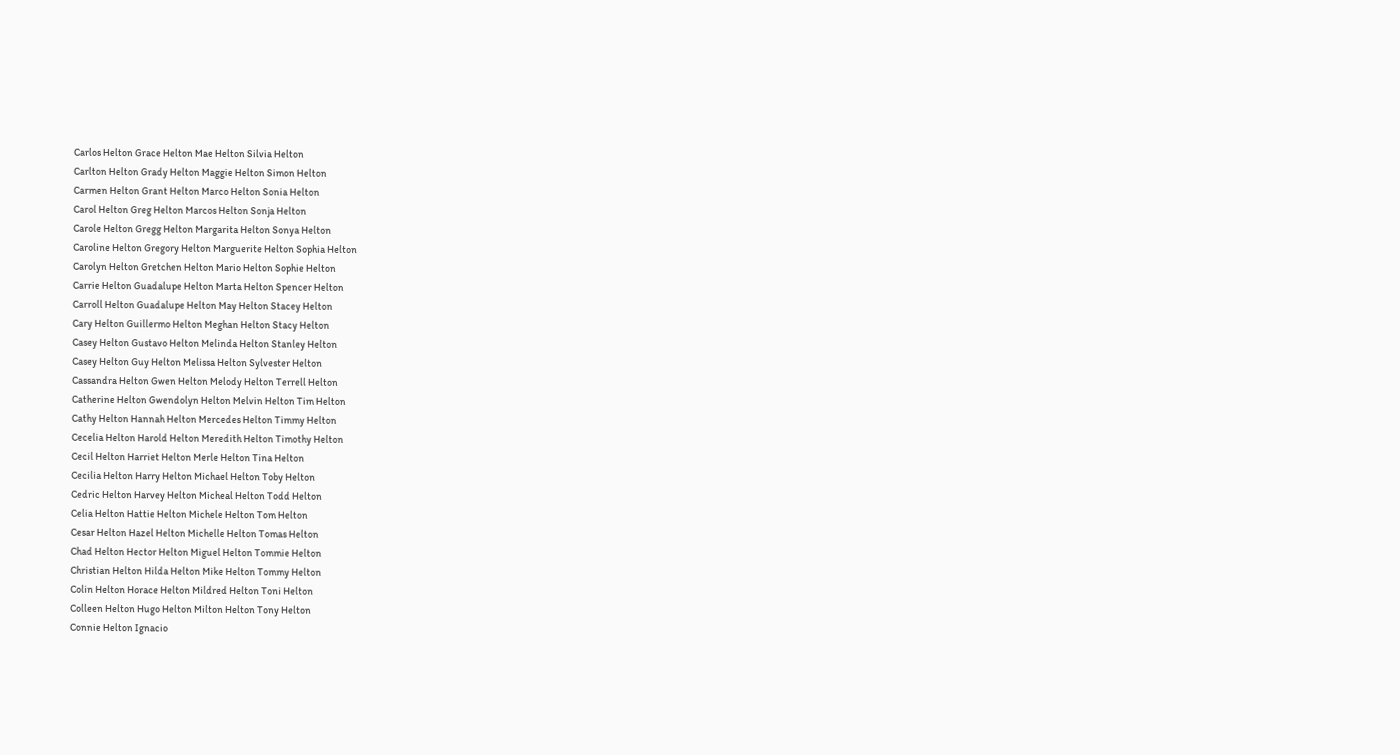Carlos Helton Grace Helton Mae Helton Silvia Helton
Carlton Helton Grady Helton Maggie Helton Simon Helton
Carmen Helton Grant Helton Marco Helton Sonia Helton
Carol Helton Greg Helton Marcos Helton Sonja Helton
Carole Helton Gregg Helton Margarita Helton Sonya Helton
Caroline Helton Gregory Helton Marguerite Helton Sophia Helton
Carolyn Helton Gretchen Helton Mario Helton Sophie Helton
Carrie Helton Guadalupe Helton Marta Helton Spencer Helton
Carroll Helton Guadalupe Helton May Helton Stacey Helton
Cary Helton Guillermo Helton Meghan Helton Stacy Helton
Casey Helton Gustavo Helton Melinda Helton Stanley Helton
Casey Helton Guy Helton Melissa Helton Sylvester Helton
Cassandra Helton Gwen Helton Melody Helton Terrell Helton
Catherine Helton Gwendolyn Helton Melvin Helton Tim Helton
Cathy Helton Hannah Helton Mercedes Helton Timmy Helton
Cecelia Helton Harold Helton Meredith Helton Timothy Helton
Cecil Helton Harriet Helton Merle Helton Tina Helton
Cecilia Helton Harry Helton Michael Helton Toby Helton
Cedric Helton Harvey Helton Micheal Helton Todd Helton
Celia Helton Hattie Helton Michele Helton Tom Helton
Cesar Helton Hazel Helton Michelle Helton Tomas Helton
Chad Helton Hector Helton Miguel Helton Tommie Helton
Christian Helton Hilda Helton Mike Helton Tommy Helton
Colin Helton Horace Helton Mildred Helton Toni Helton
Colleen Helton Hugo Helton Milton Helton Tony Helton
Connie Helton Ignacio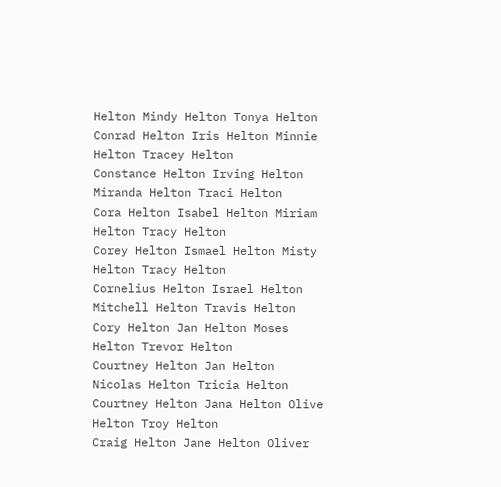Helton Mindy Helton Tonya Helton
Conrad Helton Iris Helton Minnie Helton Tracey Helton
Constance Helton Irving Helton Miranda Helton Traci Helton
Cora Helton Isabel Helton Miriam Helton Tracy Helton
Corey Helton Ismael Helton Misty Helton Tracy Helton
Cornelius Helton Israel Helton Mitchell Helton Travis Helton
Cory Helton Jan Helton Moses Helton Trevor Helton
Courtney Helton Jan Helton Nicolas Helton Tricia Helton
Courtney Helton Jana Helton Olive Helton Troy Helton
Craig Helton Jane Helton Oliver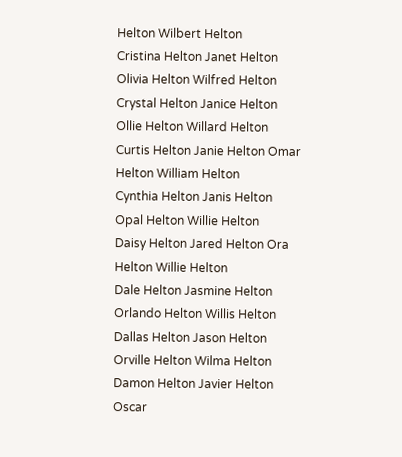Helton Wilbert Helton
Cristina Helton Janet Helton Olivia Helton Wilfred Helton
Crystal Helton Janice Helton Ollie Helton Willard Helton
Curtis Helton Janie Helton Omar Helton William Helton
Cynthia Helton Janis Helton Opal Helton Willie Helton
Daisy Helton Jared Helton Ora Helton Willie Helton
Dale Helton Jasmine Helton Orlando Helton Willis Helton
Dallas Helton Jason Helton Orville Helton Wilma Helton
Damon Helton Javier Helton Oscar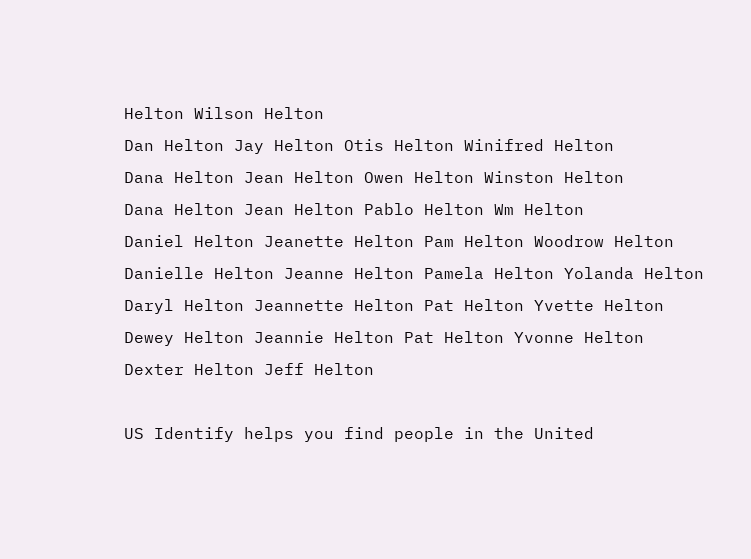Helton Wilson Helton
Dan Helton Jay Helton Otis Helton Winifred Helton
Dana Helton Jean Helton Owen Helton Winston Helton
Dana Helton Jean Helton Pablo Helton Wm Helton
Daniel Helton Jeanette Helton Pam Helton Woodrow Helton
Danielle Helton Jeanne Helton Pamela Helton Yolanda Helton
Daryl Helton Jeannette Helton Pat Helton Yvette Helton
Dewey Helton Jeannie Helton Pat Helton Yvonne Helton
Dexter Helton Jeff Helton

US Identify helps you find people in the United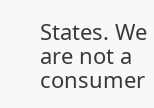States. We are not a consumer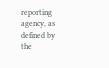reporting agency, as defined by the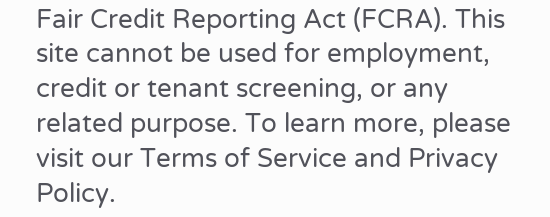Fair Credit Reporting Act (FCRA). This site cannot be used for employment, credit or tenant screening, or any related purpose. To learn more, please visit our Terms of Service and Privacy Policy.